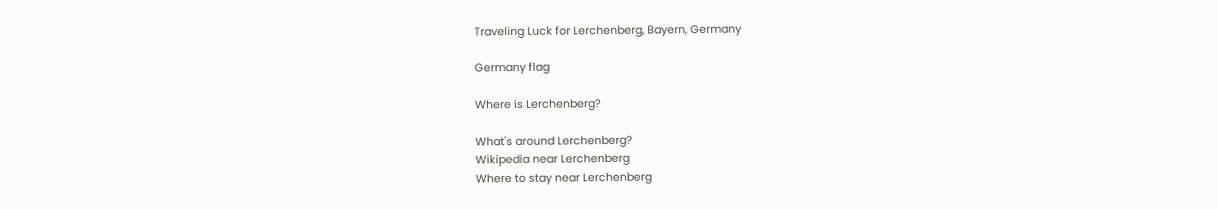Traveling Luck for Lerchenberg, Bayern, Germany

Germany flag

Where is Lerchenberg?

What's around Lerchenberg?
Wikipedia near Lerchenberg
Where to stay near Lerchenberg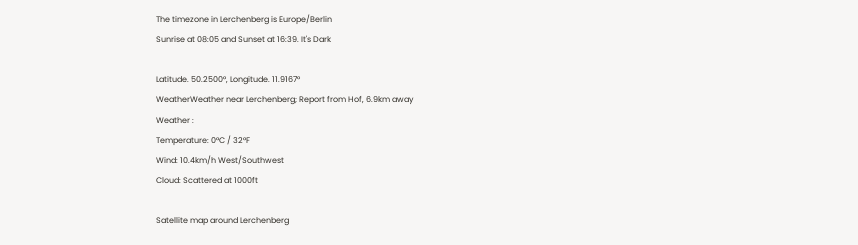The timezone in Lerchenberg is Europe/Berlin
Sunrise at 08:05 and Sunset at 16:39. It's Dark

Latitude. 50.2500°, Longitude. 11.9167°
WeatherWeather near Lerchenberg; Report from Hof, 6.9km away
Weather :
Temperature: 0°C / 32°F
Wind: 10.4km/h West/Southwest
Cloud: Scattered at 1000ft

Satellite map around Lerchenberg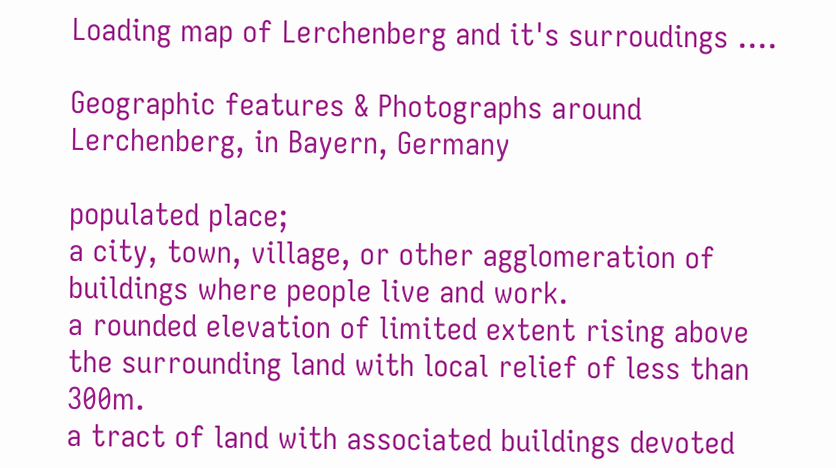Loading map of Lerchenberg and it's surroudings ....

Geographic features & Photographs around Lerchenberg, in Bayern, Germany

populated place;
a city, town, village, or other agglomeration of buildings where people live and work.
a rounded elevation of limited extent rising above the surrounding land with local relief of less than 300m.
a tract of land with associated buildings devoted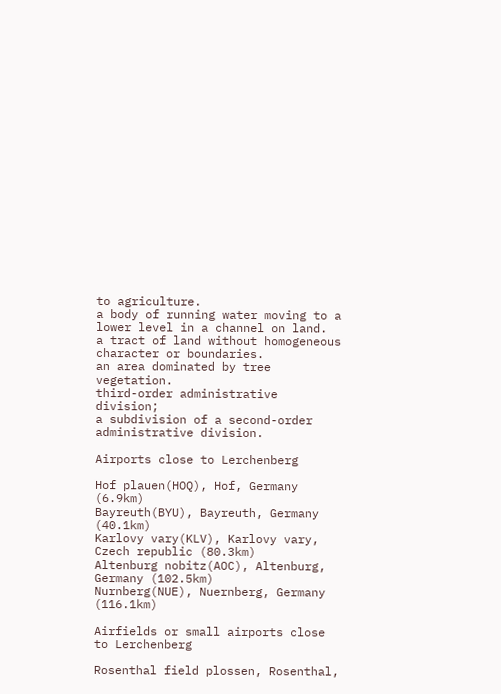to agriculture.
a body of running water moving to a lower level in a channel on land.
a tract of land without homogeneous character or boundaries.
an area dominated by tree vegetation.
third-order administrative division;
a subdivision of a second-order administrative division.

Airports close to Lerchenberg

Hof plauen(HOQ), Hof, Germany (6.9km)
Bayreuth(BYU), Bayreuth, Germany (40.1km)
Karlovy vary(KLV), Karlovy vary, Czech republic (80.3km)
Altenburg nobitz(AOC), Altenburg, Germany (102.5km)
Nurnberg(NUE), Nuernberg, Germany (116.1km)

Airfields or small airports close to Lerchenberg

Rosenthal field plossen, Rosenthal,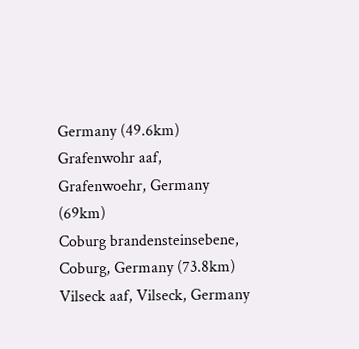Germany (49.6km)
Grafenwohr aaf, Grafenwoehr, Germany (69km)
Coburg brandensteinsebene, Coburg, Germany (73.8km)
Vilseck aaf, Vilseck, Germany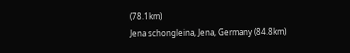(78.1km)
Jena schongleina, Jena, Germany (84.8km)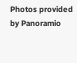Photos provided by Panoramio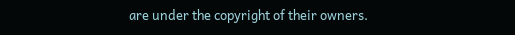are under the copyright of their owners.